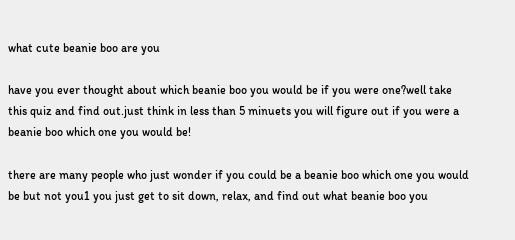what cute beanie boo are you

have you ever thought about which beanie boo you would be if you were one?well take this quiz and find out.just think in less than 5 minuets you will figure out if you were a beanie boo which one you would be!

there are many people who just wonder if you could be a beanie boo which one you would be but not you1 you just get to sit down, relax, and find out what beanie boo you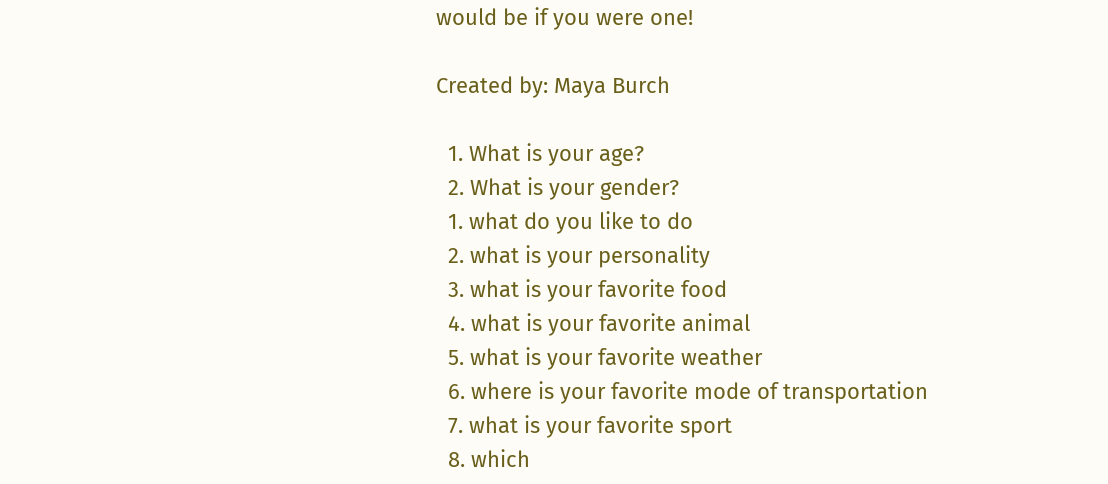would be if you were one!

Created by: Maya Burch

  1. What is your age?
  2. What is your gender?
  1. what do you like to do
  2. what is your personality
  3. what is your favorite food
  4. what is your favorite animal
  5. what is your favorite weather
  6. where is your favorite mode of transportation
  7. what is your favorite sport
  8. which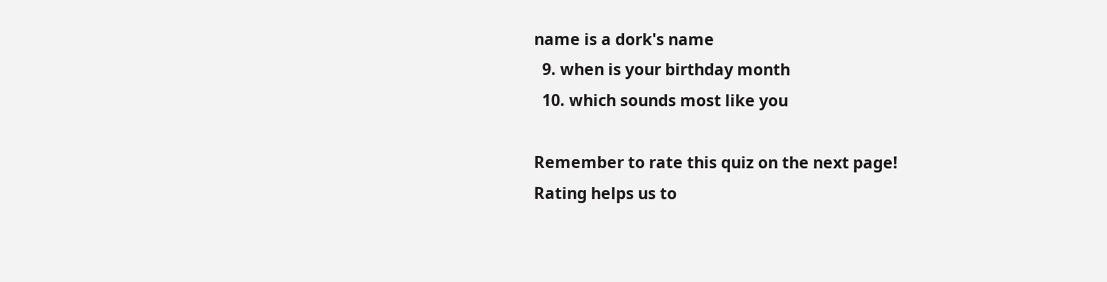name is a dork's name
  9. when is your birthday month
  10. which sounds most like you

Remember to rate this quiz on the next page!
Rating helps us to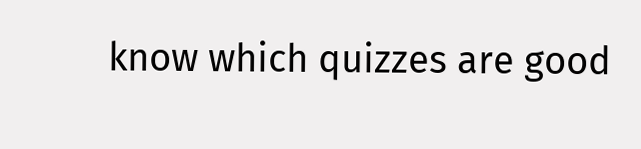know which quizzes are good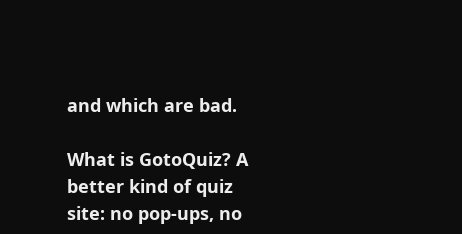and which are bad.

What is GotoQuiz? A better kind of quiz site: no pop-ups, no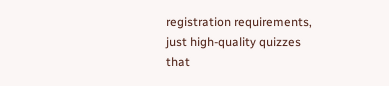registration requirements, just high-quality quizzes that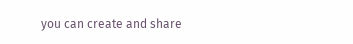you can create and share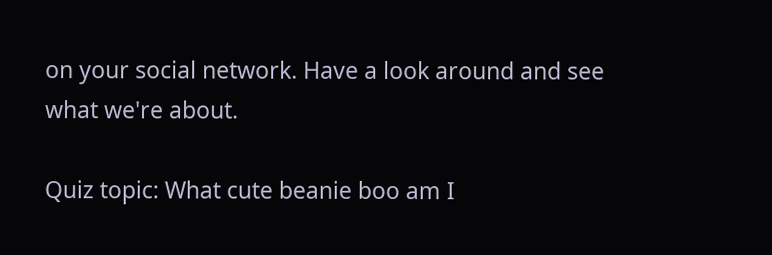on your social network. Have a look around and see what we're about.

Quiz topic: What cute beanie boo am I